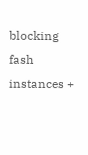blocking fash instances +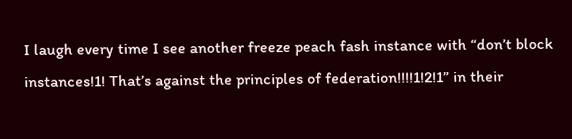I laugh every time I see another freeze peach fash instance with “don’t block instances!1! That’s against the principles of federation!!!!1!2!1” in their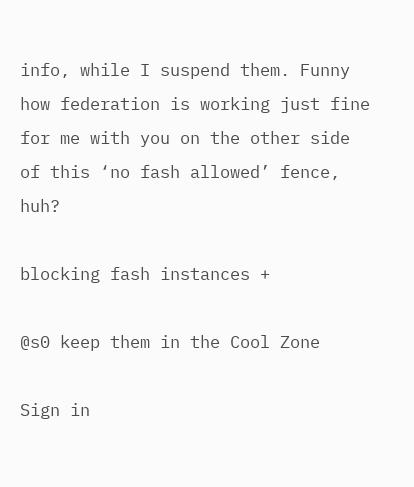info, while I suspend them. Funny how federation is working just fine for me with you on the other side of this ‘no fash allowed’ fence, huh?

blocking fash instances +

@s0 keep them in the Cool Zone

Sign in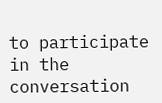to participate in the conversation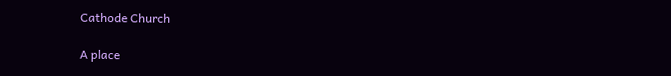Cathode Church

A place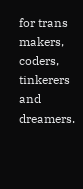for trans makers, coders, tinkerers and dreamers.